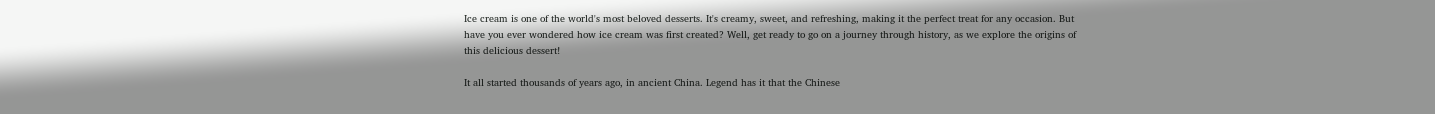Ice cream is one of the world's most beloved desserts. It's creamy, sweet, and refreshing, making it the perfect treat for any occasion. But have you ever wondered how ice cream was first created? Well, get ready to go on a journey through history, as we explore the origins of this delicious dessert!

It all started thousands of years ago, in ancient China. Legend has it that the Chinese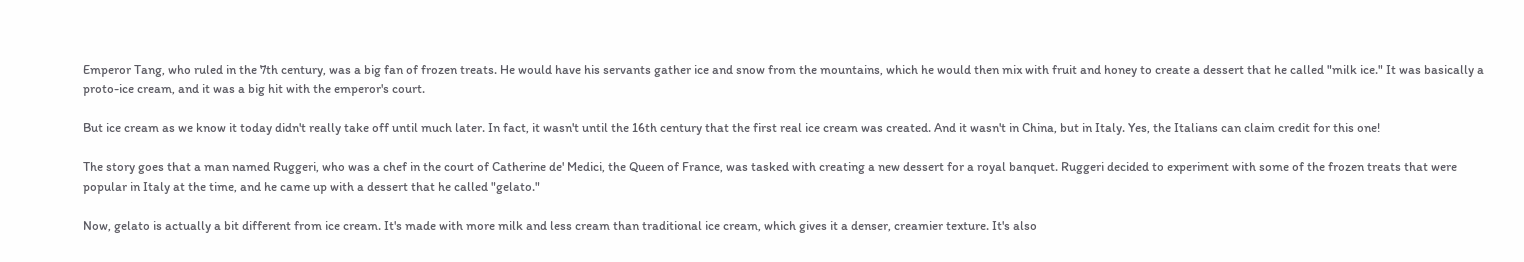Emperor Tang, who ruled in the 7th century, was a big fan of frozen treats. He would have his servants gather ice and snow from the mountains, which he would then mix with fruit and honey to create a dessert that he called "milk ice." It was basically a proto-ice cream, and it was a big hit with the emperor's court.

But ice cream as we know it today didn't really take off until much later. In fact, it wasn't until the 16th century that the first real ice cream was created. And it wasn't in China, but in Italy. Yes, the Italians can claim credit for this one!

The story goes that a man named Ruggeri, who was a chef in the court of Catherine de' Medici, the Queen of France, was tasked with creating a new dessert for a royal banquet. Ruggeri decided to experiment with some of the frozen treats that were popular in Italy at the time, and he came up with a dessert that he called "gelato."

Now, gelato is actually a bit different from ice cream. It's made with more milk and less cream than traditional ice cream, which gives it a denser, creamier texture. It's also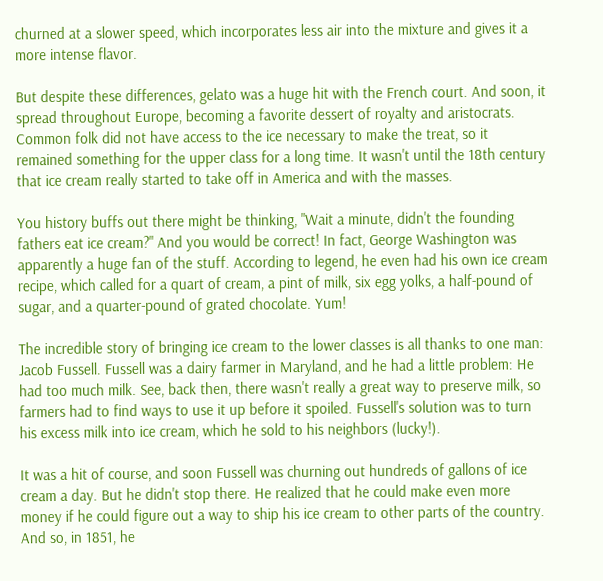churned at a slower speed, which incorporates less air into the mixture and gives it a more intense flavor.

But despite these differences, gelato was a huge hit with the French court. And soon, it spread throughout Europe, becoming a favorite dessert of royalty and aristocrats. Common folk did not have access to the ice necessary to make the treat, so it remained something for the upper class for a long time. It wasn't until the 18th century that ice cream really started to take off in America and with the masses.

You history buffs out there might be thinking, "Wait a minute, didn't the founding fathers eat ice cream?" And you would be correct! In fact, George Washington was apparently a huge fan of the stuff. According to legend, he even had his own ice cream recipe, which called for a quart of cream, a pint of milk, six egg yolks, a half-pound of sugar, and a quarter-pound of grated chocolate. Yum!

The incredible story of bringing ice cream to the lower classes is all thanks to one man: Jacob Fussell. Fussell was a dairy farmer in Maryland, and he had a little problem: He had too much milk. See, back then, there wasn't really a great way to preserve milk, so farmers had to find ways to use it up before it spoiled. Fussell's solution was to turn his excess milk into ice cream, which he sold to his neighbors (lucky!).

It was a hit of course, and soon Fussell was churning out hundreds of gallons of ice cream a day. But he didn't stop there. He realized that he could make even more money if he could figure out a way to ship his ice cream to other parts of the country. And so, in 1851, he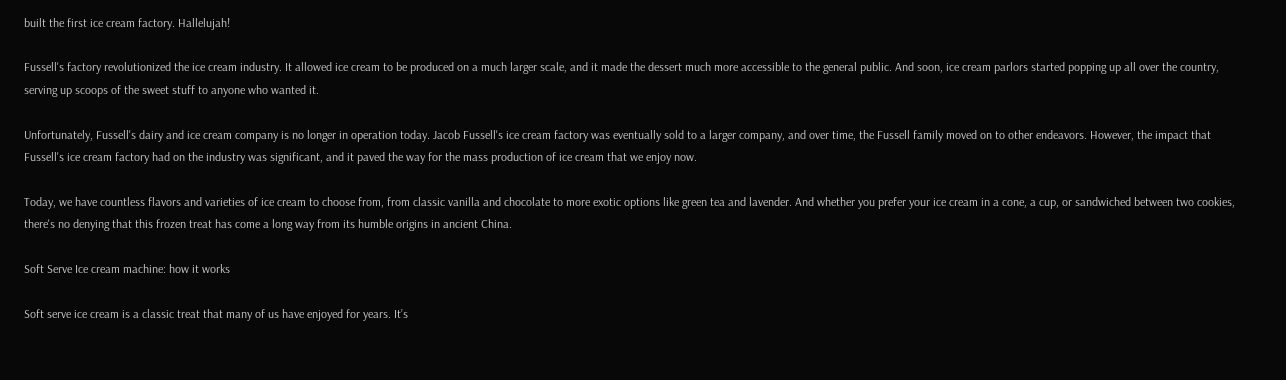built the first ice cream factory. Hallelujah!

Fussell's factory revolutionized the ice cream industry. It allowed ice cream to be produced on a much larger scale, and it made the dessert much more accessible to the general public. And soon, ice cream parlors started popping up all over the country, serving up scoops of the sweet stuff to anyone who wanted it.

Unfortunately, Fussell's dairy and ice cream company is no longer in operation today. Jacob Fussell's ice cream factory was eventually sold to a larger company, and over time, the Fussell family moved on to other endeavors. However, the impact that Fussell's ice cream factory had on the industry was significant, and it paved the way for the mass production of ice cream that we enjoy now.

Today, we have countless flavors and varieties of ice cream to choose from, from classic vanilla and chocolate to more exotic options like green tea and lavender. And whether you prefer your ice cream in a cone, a cup, or sandwiched between two cookies, there's no denying that this frozen treat has come a long way from its humble origins in ancient China.

Soft Serve Ice cream machine: how it works

Soft serve ice cream is a classic treat that many of us have enjoyed for years. It’s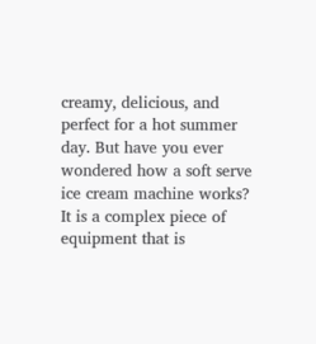creamy, delicious, and perfect for a hot summer day. But have you ever wondered how a soft serve ice cream machine works? It is a complex piece of equipment that is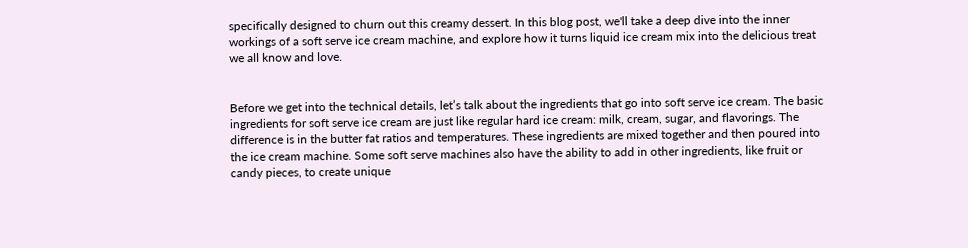specifically designed to churn out this creamy dessert. In this blog post, we'll take a deep dive into the inner workings of a soft serve ice cream machine, and explore how it turns liquid ice cream mix into the delicious treat we all know and love.


Before we get into the technical details, let’s talk about the ingredients that go into soft serve ice cream. The basic ingredients for soft serve ice cream are just like regular hard ice cream: milk, cream, sugar, and flavorings. The difference is in the butter fat ratios and temperatures. These ingredients are mixed together and then poured into the ice cream machine. Some soft serve machines also have the ability to add in other ingredients, like fruit or candy pieces, to create unique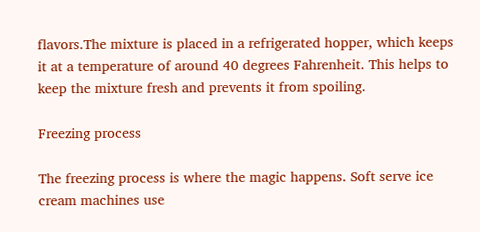flavors.The mixture is placed in a refrigerated hopper, which keeps it at a temperature of around 40 degrees Fahrenheit. This helps to keep the mixture fresh and prevents it from spoiling.

Freezing process

The freezing process is where the magic happens. Soft serve ice cream machines use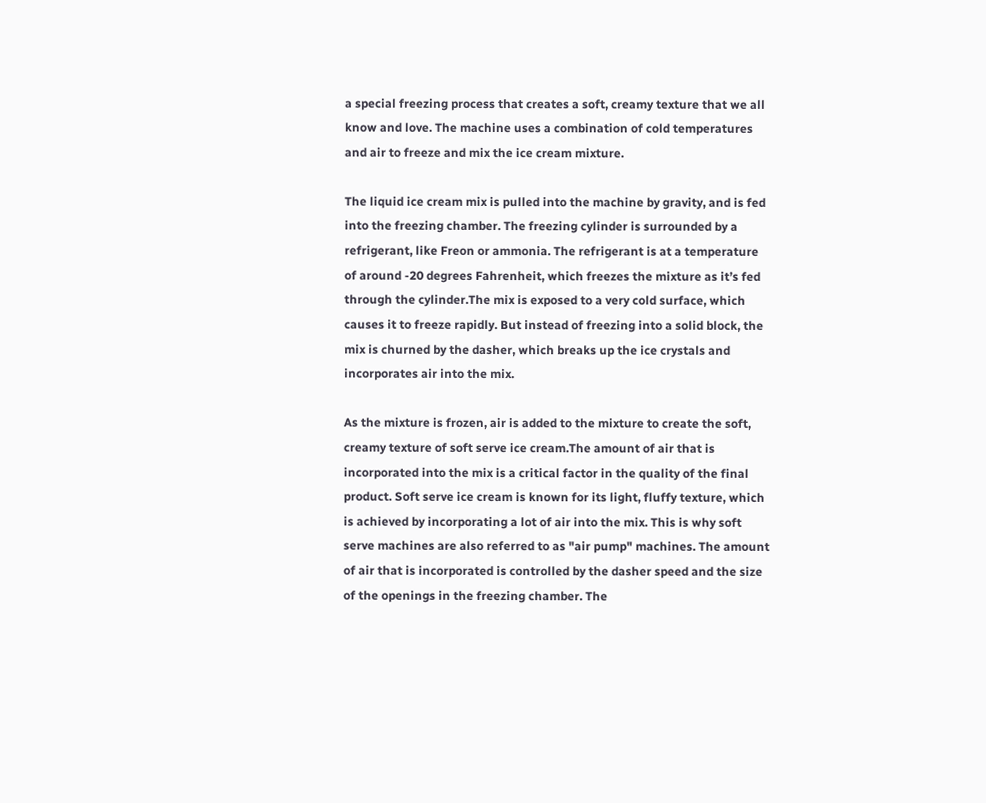a special freezing process that creates a soft, creamy texture that we all know and love. The machine uses a combination of cold temperatures and air to freeze and mix the ice cream mixture.

The liquid ice cream mix is pulled into the machine by gravity, and is fed into the freezing chamber. The freezing cylinder is surrounded by a refrigerant, like Freon or ammonia. The refrigerant is at a temperature of around -20 degrees Fahrenheit, which freezes the mixture as it’s fed through the cylinder.The mix is exposed to a very cold surface, which causes it to freeze rapidly. But instead of freezing into a solid block, the mix is churned by the dasher, which breaks up the ice crystals and incorporates air into the mix.

As the mixture is frozen, air is added to the mixture to create the soft, creamy texture of soft serve ice cream.The amount of air that is incorporated into the mix is a critical factor in the quality of the final product. Soft serve ice cream is known for its light, fluffy texture, which is achieved by incorporating a lot of air into the mix. This is why soft serve machines are also referred to as "air pump" machines. The amount of air that is incorporated is controlled by the dasher speed and the size of the openings in the freezing chamber. The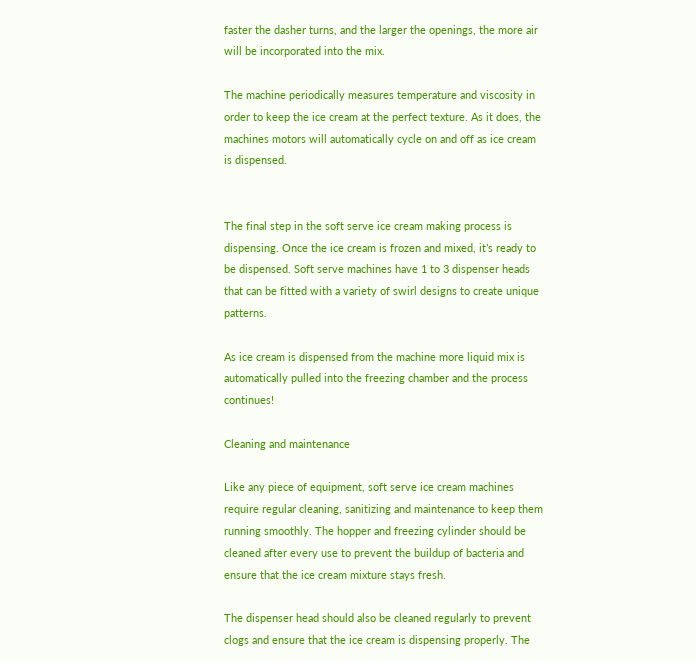faster the dasher turns, and the larger the openings, the more air will be incorporated into the mix.

The machine periodically measures temperature and viscosity in order to keep the ice cream at the perfect texture. As it does, the machines motors will automatically cycle on and off as ice cream is dispensed.


The final step in the soft serve ice cream making process is dispensing. Once the ice cream is frozen and mixed, it’s ready to be dispensed. Soft serve machines have 1 to 3 dispenser heads that can be fitted with a variety of swirl designs to create unique patterns.

As ice cream is dispensed from the machine more liquid mix is automatically pulled into the freezing chamber and the process continues!

Cleaning and maintenance

Like any piece of equipment, soft serve ice cream machines require regular cleaning, sanitizing and maintenance to keep them running smoothly. The hopper and freezing cylinder should be cleaned after every use to prevent the buildup of bacteria and ensure that the ice cream mixture stays fresh.

The dispenser head should also be cleaned regularly to prevent clogs and ensure that the ice cream is dispensing properly. The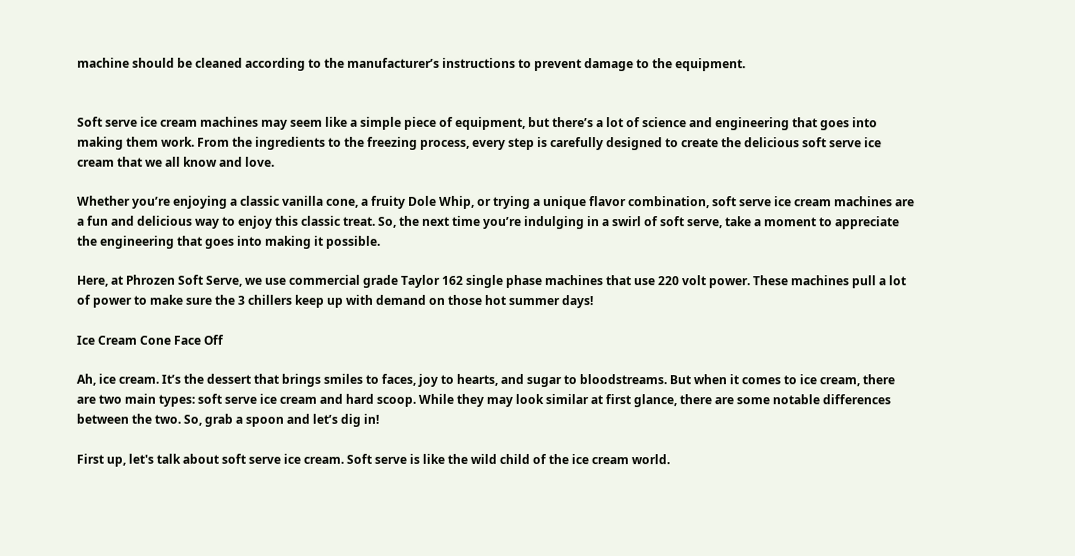machine should be cleaned according to the manufacturer’s instructions to prevent damage to the equipment.


Soft serve ice cream machines may seem like a simple piece of equipment, but there’s a lot of science and engineering that goes into making them work. From the ingredients to the freezing process, every step is carefully designed to create the delicious soft serve ice cream that we all know and love.

Whether you’re enjoying a classic vanilla cone, a fruity Dole Whip, or trying a unique flavor combination, soft serve ice cream machines are a fun and delicious way to enjoy this classic treat. So, the next time you’re indulging in a swirl of soft serve, take a moment to appreciate the engineering that goes into making it possible.

Here, at Phrozen Soft Serve, we use commercial grade Taylor 162 single phase machines that use 220 volt power. These machines pull a lot of power to make sure the 3 chillers keep up with demand on those hot summer days!

Ice Cream Cone Face Off

Ah, ice cream. It’s the dessert that brings smiles to faces, joy to hearts, and sugar to bloodstreams. But when it comes to ice cream, there are two main types: soft serve ice cream and hard scoop. While they may look similar at first glance, there are some notable differences between the two. So, grab a spoon and let’s dig in!

First up, let's talk about soft serve ice cream. Soft serve is like the wild child of the ice cream world.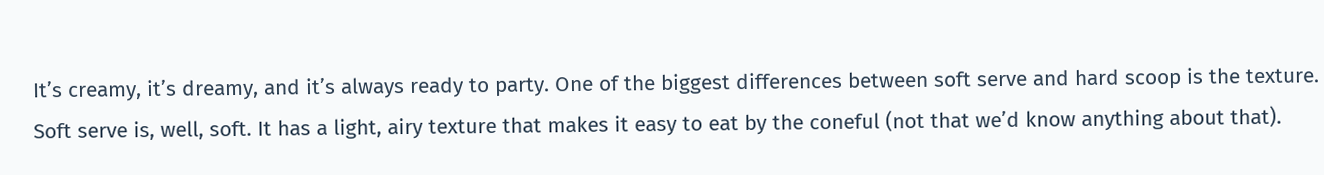It’s creamy, it’s dreamy, and it’s always ready to party. One of the biggest differences between soft serve and hard scoop is the texture. Soft serve is, well, soft. It has a light, airy texture that makes it easy to eat by the coneful (not that we’d know anything about that).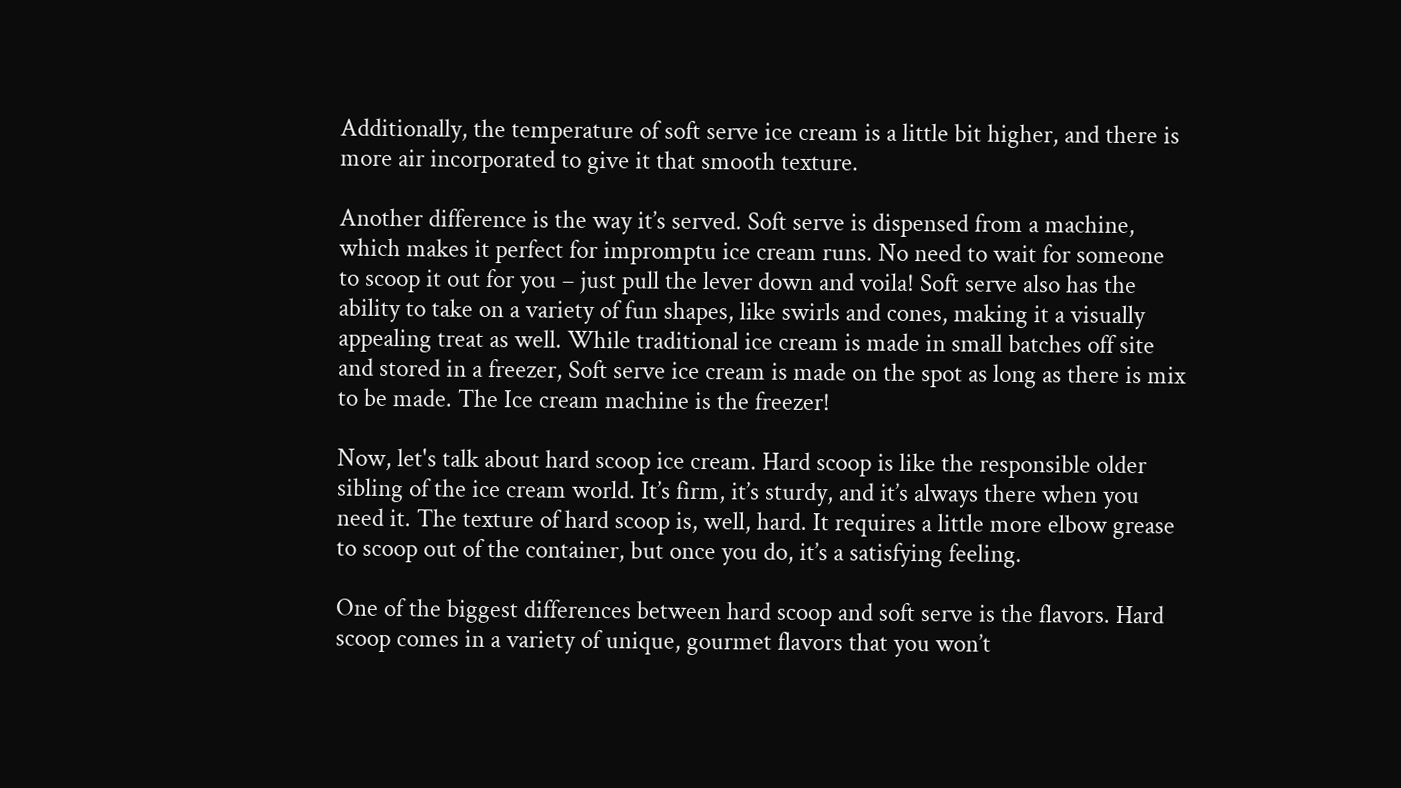Additionally, the temperature of soft serve ice cream is a little bit higher, and there is more air incorporated to give it that smooth texture.

Another difference is the way it’s served. Soft serve is dispensed from a machine, which makes it perfect for impromptu ice cream runs. No need to wait for someone to scoop it out for you – just pull the lever down and voila! Soft serve also has the ability to take on a variety of fun shapes, like swirls and cones, making it a visually appealing treat as well. While traditional ice cream is made in small batches off site and stored in a freezer, Soft serve ice cream is made on the spot as long as there is mix to be made. The Ice cream machine is the freezer!

Now, let's talk about hard scoop ice cream. Hard scoop is like the responsible older sibling of the ice cream world. It’s firm, it’s sturdy, and it’s always there when you need it. The texture of hard scoop is, well, hard. It requires a little more elbow grease to scoop out of the container, but once you do, it’s a satisfying feeling.

One of the biggest differences between hard scoop and soft serve is the flavors. Hard scoop comes in a variety of unique, gourmet flavors that you won’t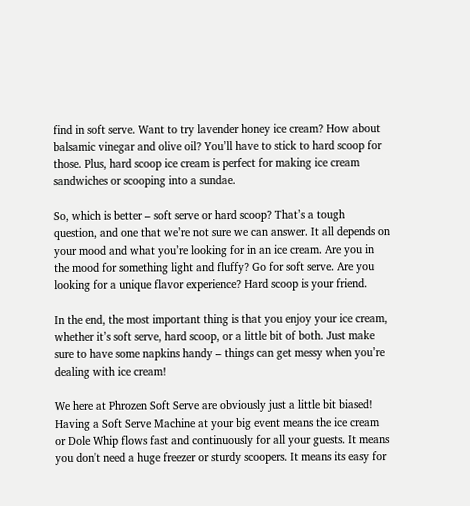find in soft serve. Want to try lavender honey ice cream? How about balsamic vinegar and olive oil? You’ll have to stick to hard scoop for those. Plus, hard scoop ice cream is perfect for making ice cream sandwiches or scooping into a sundae.

So, which is better – soft serve or hard scoop? That’s a tough question, and one that we’re not sure we can answer. It all depends on your mood and what you’re looking for in an ice cream. Are you in the mood for something light and fluffy? Go for soft serve. Are you looking for a unique flavor experience? Hard scoop is your friend.

In the end, the most important thing is that you enjoy your ice cream, whether it’s soft serve, hard scoop, or a little bit of both. Just make sure to have some napkins handy – things can get messy when you’re dealing with ice cream!

We here at Phrozen Soft Serve are obviously just a little bit biased! Having a Soft Serve Machine at your big event means the ice cream or Dole Whip flows fast and continuously for all your guests. It means you don't need a huge freezer or sturdy scoopers. It means its easy for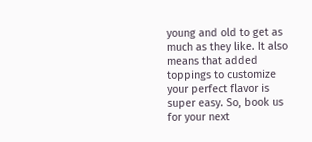young and old to get as much as they like. It also means that added toppings to customize your perfect flavor is super easy. So, book us for your next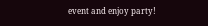event and enjoy party!